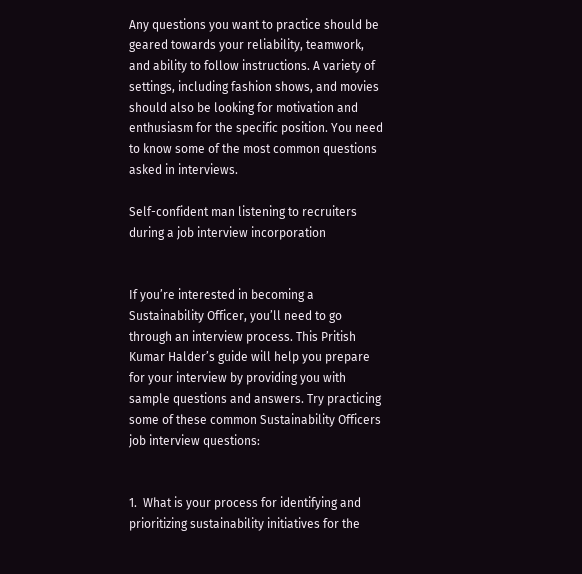Any questions you want to practice should be geared towards your reliability, teamwork, and ability to follow instructions. A variety of settings, including fashion shows, and movies should also be looking for motivation and enthusiasm for the specific position. You need to know some of the most common questions asked in interviews.

Self-confident man listening to recruiters during a job interview incorporation


If you’re interested in becoming a Sustainability Officer, you’ll need to go through an interview process. This Pritish Kumar Halder’s guide will help you prepare for your interview by providing you with sample questions and answers. Try practicing some of these common Sustainability Officers job interview questions:


1.  What is your process for identifying and prioritizing sustainability initiatives for the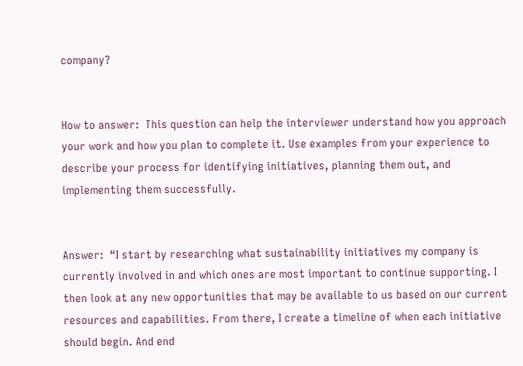company?


How to answer:  This question can help the interviewer understand how you approach your work and how you plan to complete it. Use examples from your experience to describe your process for identifying initiatives, planning them out, and implementing them successfully.


Answer:  “I start by researching what sustainability initiatives my company is currently involved in and which ones are most important to continue supporting. I then look at any new opportunities that may be available to us based on our current resources and capabilities. From there, I create a timeline of when each initiative should begin. And end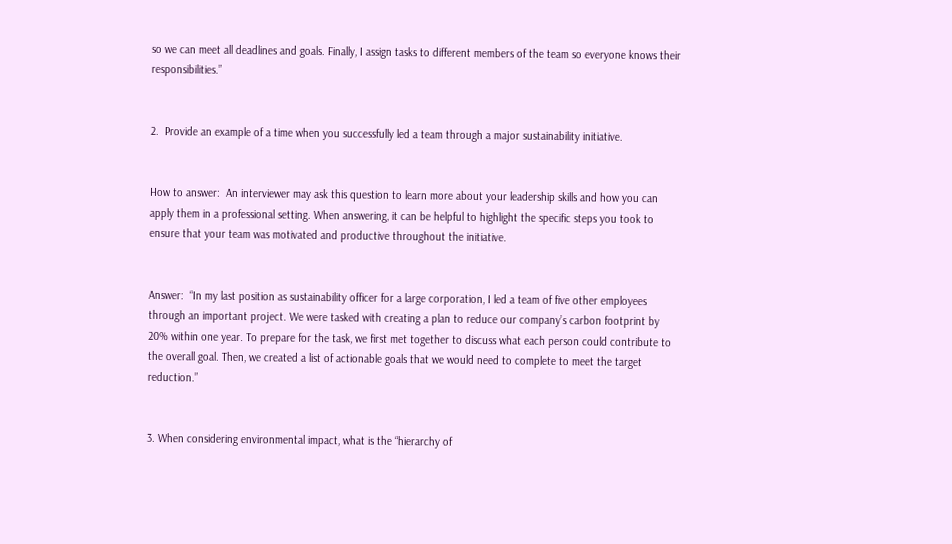so we can meet all deadlines and goals. Finally, I assign tasks to different members of the team so everyone knows their responsibilities.”


2.  Provide an example of a time when you successfully led a team through a major sustainability initiative.


How to answer:  An interviewer may ask this question to learn more about your leadership skills and how you can apply them in a professional setting. When answering, it can be helpful to highlight the specific steps you took to ensure that your team was motivated and productive throughout the initiative.


Answer:  “In my last position as sustainability officer for a large corporation, I led a team of five other employees through an important project. We were tasked with creating a plan to reduce our company’s carbon footprint by 20% within one year. To prepare for the task, we first met together to discuss what each person could contribute to the overall goal. Then, we created a list of actionable goals that we would need to complete to meet the target reduction.”


3. When considering environmental impact, what is the “hierarchy of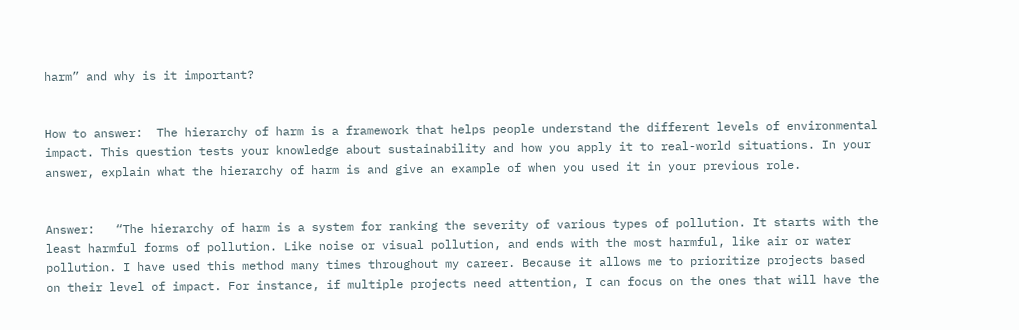harm” and why is it important?


How to answer:  The hierarchy of harm is a framework that helps people understand the different levels of environmental impact. This question tests your knowledge about sustainability and how you apply it to real-world situations. In your answer, explain what the hierarchy of harm is and give an example of when you used it in your previous role.


Answer:   “The hierarchy of harm is a system for ranking the severity of various types of pollution. It starts with the least harmful forms of pollution. Like noise or visual pollution, and ends with the most harmful, like air or water pollution. I have used this method many times throughout my career. Because it allows me to prioritize projects based on their level of impact. For instance, if multiple projects need attention, I can focus on the ones that will have the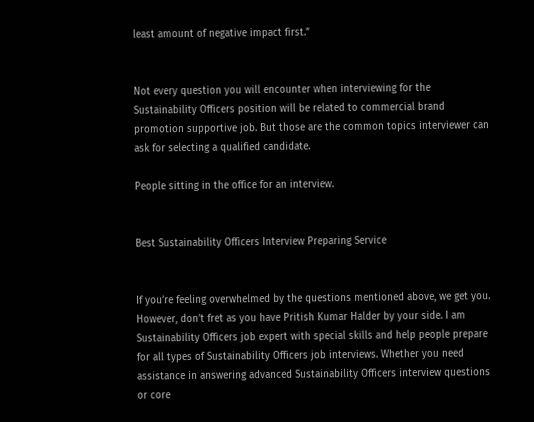least amount of negative impact first.”


Not every question you will encounter when interviewing for the Sustainability Officers position will be related to commercial brand promotion supportive job. But those are the common topics interviewer can ask for selecting a qualified candidate.

People sitting in the office for an interview.


Best Sustainability Officers Interview Preparing Service


If you’re feeling overwhelmed by the questions mentioned above, we get you. However, don’t fret as you have Pritish Kumar Halder by your side. I am Sustainability Officers job expert with special skills and help people prepare for all types of Sustainability Officers job interviews. Whether you need assistance in answering advanced Sustainability Officers interview questions or core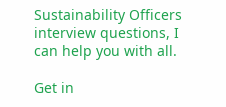Sustainability Officers interview questions, I can help you with all.

Get in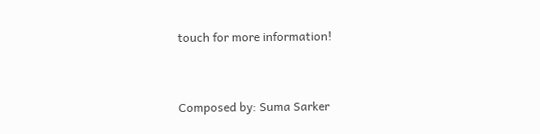touch for more information!


Composed by: Suma Sarker